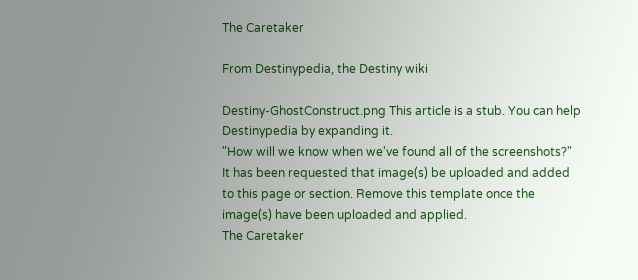The Caretaker

From Destinypedia, the Destiny wiki

Destiny-GhostConstruct.png This article is a stub. You can help Destinypedia by expanding it.
"How will we know when we've found all of the screenshots?"
It has been requested that image(s) be uploaded and added to this page or section. Remove this template once the image(s) have been uploaded and applied.
The Caretaker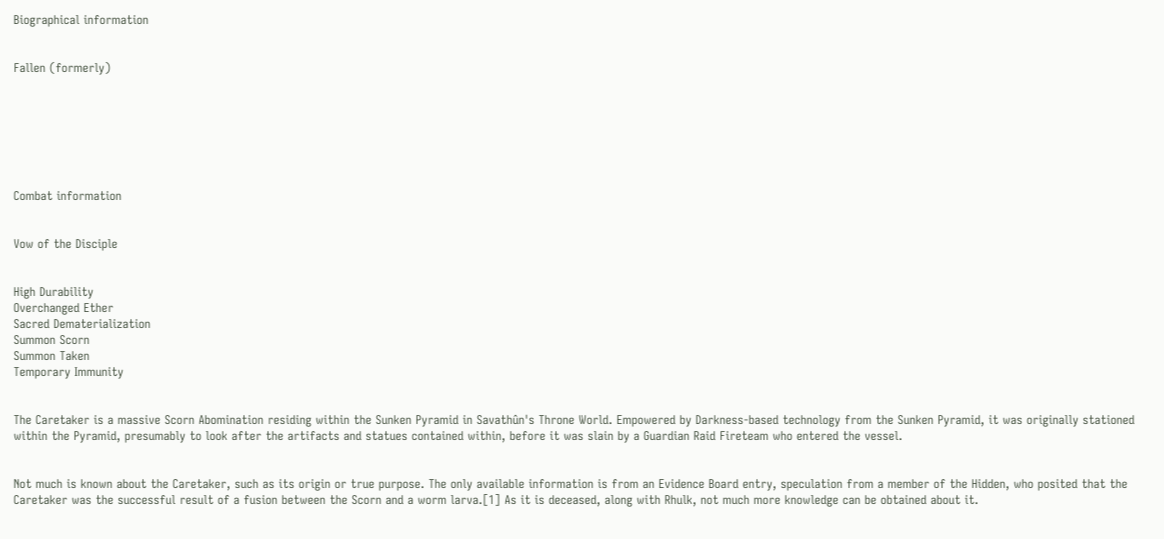Biographical information


Fallen (formerly)







Combat information


Vow of the Disciple


High Durability
Overchanged Ether
Sacred Dematerialization
Summon Scorn
Summon Taken
Temporary Immunity


The Caretaker is a massive Scorn Abomination residing within the Sunken Pyramid in Savathûn's Throne World. Empowered by Darkness-based technology from the Sunken Pyramid, it was originally stationed within the Pyramid, presumably to look after the artifacts and statues contained within, before it was slain by a Guardian Raid Fireteam who entered the vessel.


Not much is known about the Caretaker, such as its origin or true purpose. The only available information is from an Evidence Board entry, speculation from a member of the Hidden, who posited that the Caretaker was the successful result of a fusion between the Scorn and a worm larva.[1] As it is deceased, along with Rhulk, not much more knowledge can be obtained about it.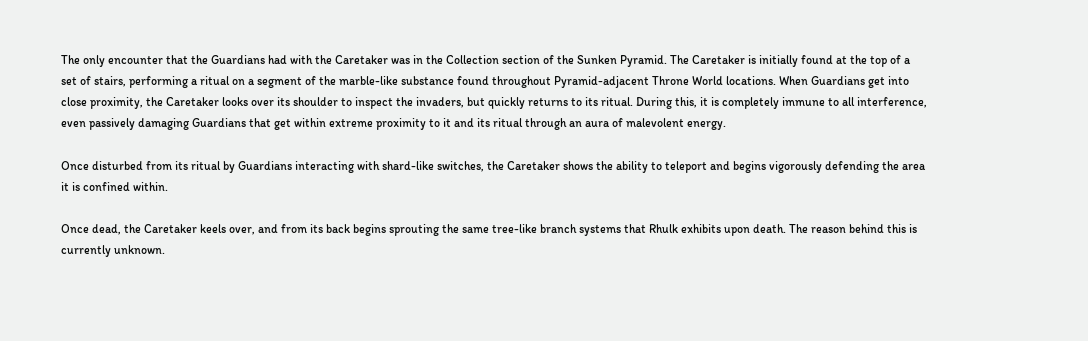The only encounter that the Guardians had with the Caretaker was in the Collection section of the Sunken Pyramid. The Caretaker is initially found at the top of a set of stairs, performing a ritual on a segment of the marble-like substance found throughout Pyramid-adjacent Throne World locations. When Guardians get into close proximity, the Caretaker looks over its shoulder to inspect the invaders, but quickly returns to its ritual. During this, it is completely immune to all interference, even passively damaging Guardians that get within extreme proximity to it and its ritual through an aura of malevolent energy.

Once disturbed from its ritual by Guardians interacting with shard-like switches, the Caretaker shows the ability to teleport and begins vigorously defending the area it is confined within.

Once dead, the Caretaker keels over, and from its back begins sprouting the same tree-like branch systems that Rhulk exhibits upon death. The reason behind this is currently unknown.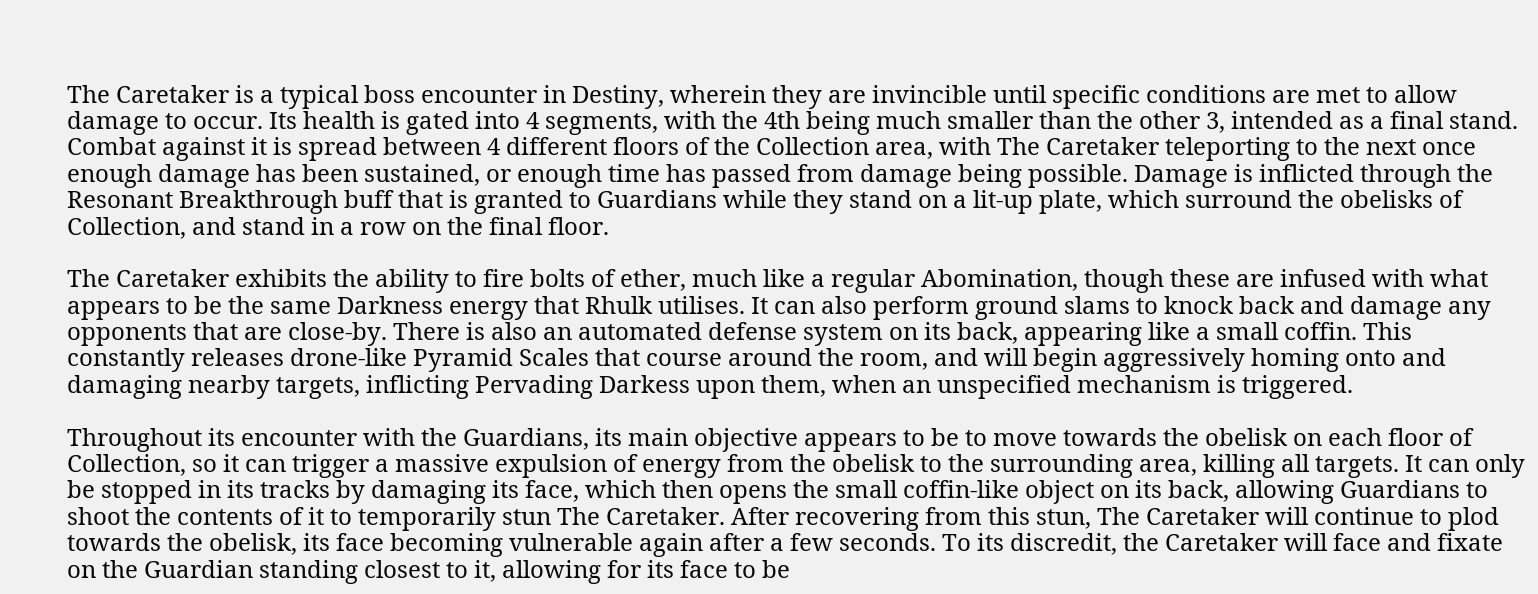The Caretaker is a typical boss encounter in Destiny, wherein they are invincible until specific conditions are met to allow damage to occur. Its health is gated into 4 segments, with the 4th being much smaller than the other 3, intended as a final stand. Combat against it is spread between 4 different floors of the Collection area, with The Caretaker teleporting to the next once enough damage has been sustained, or enough time has passed from damage being possible. Damage is inflicted through the Resonant Breakthrough buff that is granted to Guardians while they stand on a lit-up plate, which surround the obelisks of Collection, and stand in a row on the final floor.

The Caretaker exhibits the ability to fire bolts of ether, much like a regular Abomination, though these are infused with what appears to be the same Darkness energy that Rhulk utilises. It can also perform ground slams to knock back and damage any opponents that are close-by. There is also an automated defense system on its back, appearing like a small coffin. This constantly releases drone-like Pyramid Scales that course around the room, and will begin aggressively homing onto and damaging nearby targets, inflicting Pervading Darkess upon them, when an unspecified mechanism is triggered.

Throughout its encounter with the Guardians, its main objective appears to be to move towards the obelisk on each floor of Collection, so it can trigger a massive expulsion of energy from the obelisk to the surrounding area, killing all targets. It can only be stopped in its tracks by damaging its face, which then opens the small coffin-like object on its back, allowing Guardians to shoot the contents of it to temporarily stun The Caretaker. After recovering from this stun, The Caretaker will continue to plod towards the obelisk, its face becoming vulnerable again after a few seconds. To its discredit, the Caretaker will face and fixate on the Guardian standing closest to it, allowing for its face to be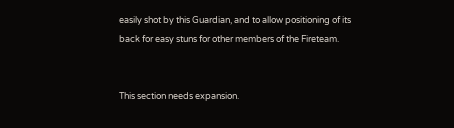easily shot by this Guardian, and to allow positioning of its back for easy stuns for other members of the Fireteam.


This section needs expansion.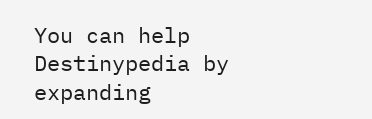You can help Destinypedia by expanding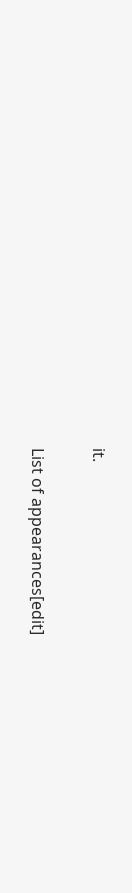it.

List of appearances[edit]